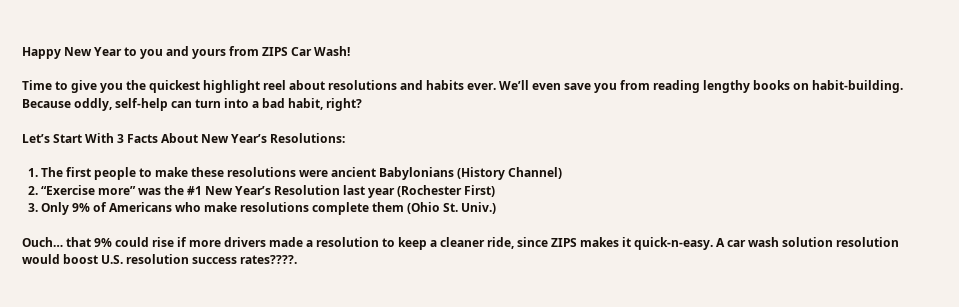Happy New Year to you and yours from ZIPS Car Wash!

Time to give you the quickest highlight reel about resolutions and habits ever. We’ll even save you from reading lengthy books on habit-building. Because oddly, self-help can turn into a bad habit, right?

Let’s Start With 3 Facts About New Year’s Resolutions:

  1. The first people to make these resolutions were ancient Babylonians (History Channel)
  2. “Exercise more” was the #1 New Year’s Resolution last year (Rochester First)
  3. Only 9% of Americans who make resolutions complete them (Ohio St. Univ.)

Ouch… that 9% could rise if more drivers made a resolution to keep a cleaner ride, since ZIPS makes it quick-n-easy. A car wash solution resolution would boost U.S. resolution success rates????.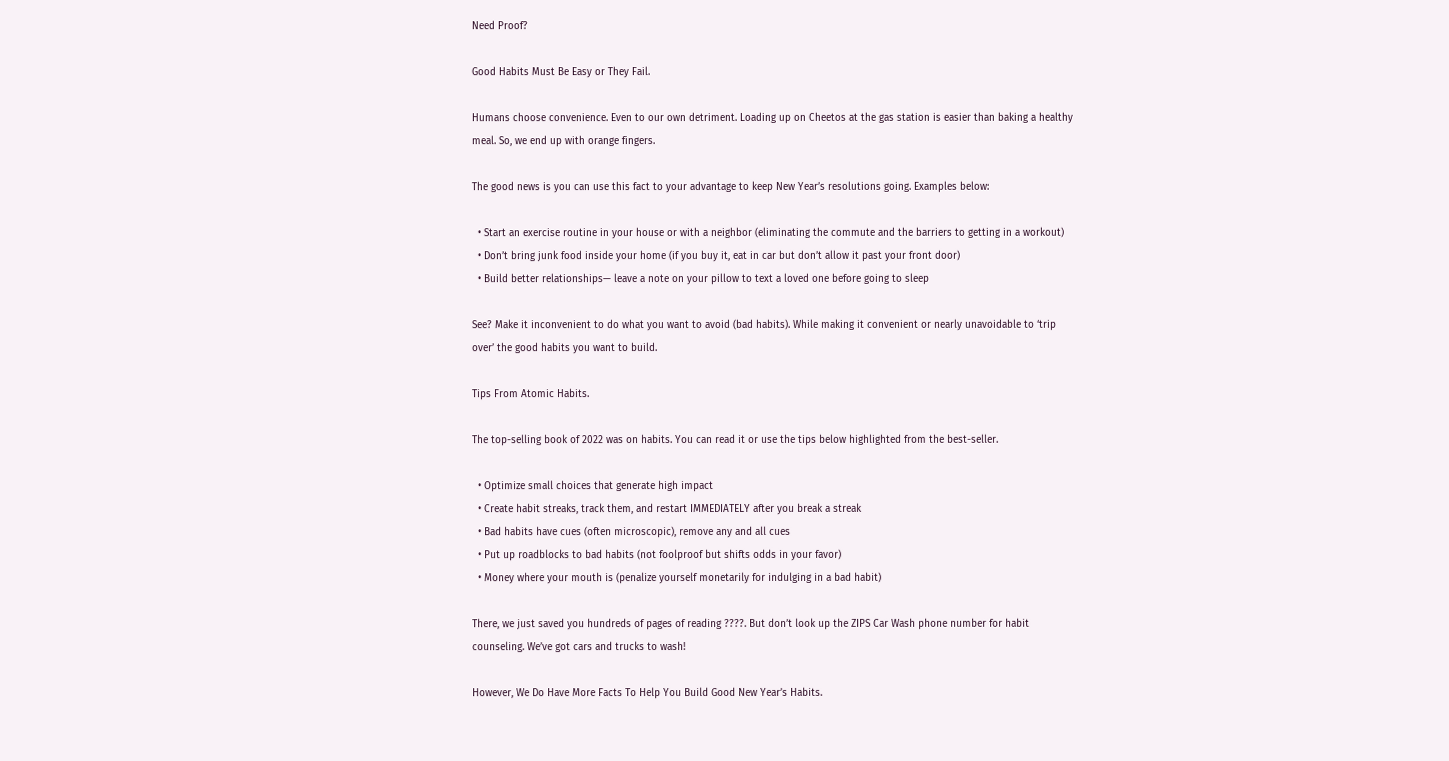Need Proof?

Good Habits Must Be Easy or They Fail.

Humans choose convenience. Even to our own detriment. Loading up on Cheetos at the gas station is easier than baking a healthy meal. So, we end up with orange fingers.

The good news is you can use this fact to your advantage to keep New Year’s resolutions going. Examples below:

  • Start an exercise routine in your house or with a neighbor (eliminating the commute and the barriers to getting in a workout)
  • Don’t bring junk food inside your home (if you buy it, eat in car but don’t allow it past your front door)
  • Build better relationships— leave a note on your pillow to text a loved one before going to sleep

See? Make it inconvenient to do what you want to avoid (bad habits). While making it convenient or nearly unavoidable to ‘trip over’ the good habits you want to build.

Tips From Atomic Habits.

The top-selling book of 2022 was on habits. You can read it or use the tips below highlighted from the best-seller.

  • Optimize small choices that generate high impact
  • Create habit streaks, track them, and restart IMMEDIATELY after you break a streak
  • Bad habits have cues (often microscopic), remove any and all cues
  • Put up roadblocks to bad habits (not foolproof but shifts odds in your favor)
  • Money where your mouth is (penalize yourself monetarily for indulging in a bad habit)

There, we just saved you hundreds of pages of reading ????. But don’t look up the ZIPS Car Wash phone number for habit counseling. We’ve got cars and trucks to wash!

However, We Do Have More Facts To Help You Build Good New Year’s Habits.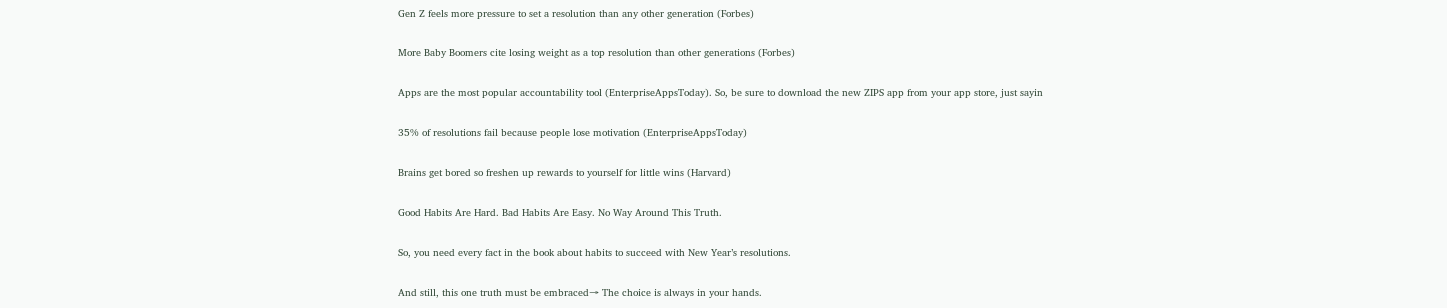Gen Z feels more pressure to set a resolution than any other generation (Forbes)

More Baby Boomers cite losing weight as a top resolution than other generations (Forbes)

Apps are the most popular accountability tool (EnterpriseAppsToday). So, be sure to download the new ZIPS app from your app store, just sayin

35% of resolutions fail because people lose motivation (EnterpriseAppsToday)

Brains get bored so freshen up rewards to yourself for little wins (Harvard)

Good Habits Are Hard. Bad Habits Are Easy. No Way Around This Truth.

So, you need every fact in the book about habits to succeed with New Year’s resolutions.

And still, this one truth must be embraced→ The choice is always in your hands.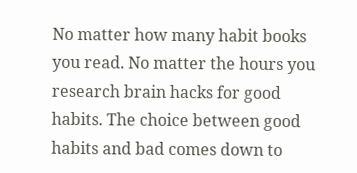No matter how many habit books you read. No matter the hours you research brain hacks for good habits. The choice between good habits and bad comes down to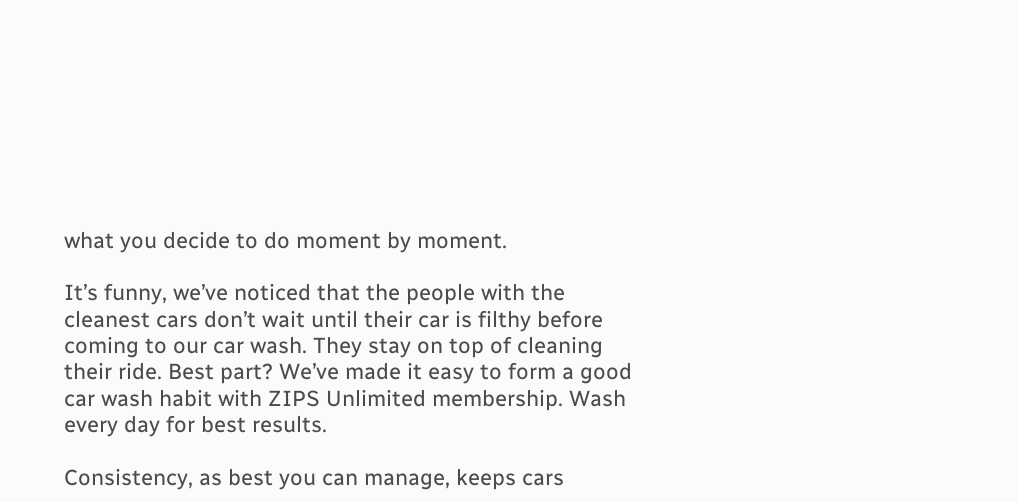what you decide to do moment by moment.

It’s funny, we’ve noticed that the people with the cleanest cars don’t wait until their car is filthy before coming to our car wash. They stay on top of cleaning their ride. Best part? We’ve made it easy to form a good car wash habit with ZIPS Unlimited membership. Wash every day for best results.

Consistency, as best you can manage, keeps cars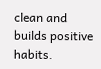clean and builds positive habits.